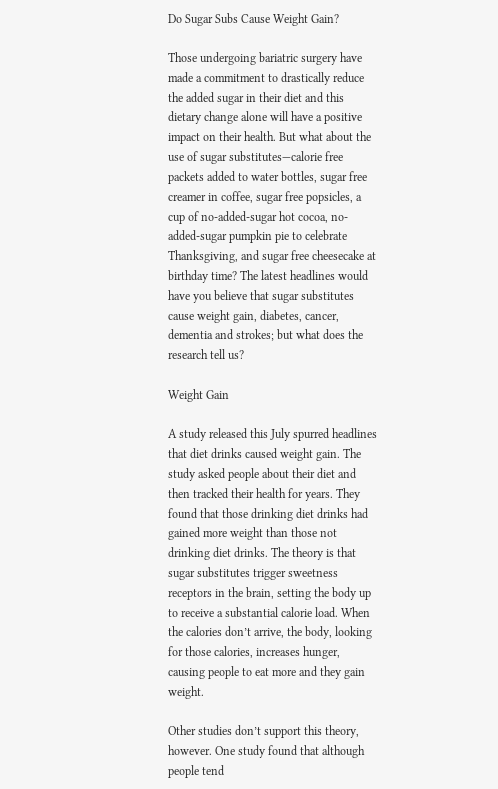Do Sugar Subs Cause Weight Gain?

Those undergoing bariatric surgery have made a commitment to drastically reduce the added sugar in their diet and this dietary change alone will have a positive impact on their health. But what about the use of sugar substitutes—calorie free packets added to water bottles, sugar free creamer in coffee, sugar free popsicles, a cup of no-added-sugar hot cocoa, no-added-sugar pumpkin pie to celebrate Thanksgiving, and sugar free cheesecake at birthday time? The latest headlines would have you believe that sugar substitutes cause weight gain, diabetes, cancer, dementia and strokes; but what does the research tell us?

Weight Gain

A study released this July spurred headlines that diet drinks caused weight gain. The study asked people about their diet and then tracked their health for years. They found that those drinking diet drinks had gained more weight than those not drinking diet drinks. The theory is that sugar substitutes trigger sweetness receptors in the brain, setting the body up to receive a substantial calorie load. When the calories don’t arrive, the body, looking for those calories, increases hunger, causing people to eat more and they gain weight.

Other studies don’t support this theory, however. One study found that although people tend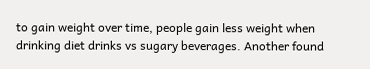to gain weight over time, people gain less weight when drinking diet drinks vs sugary beverages. Another found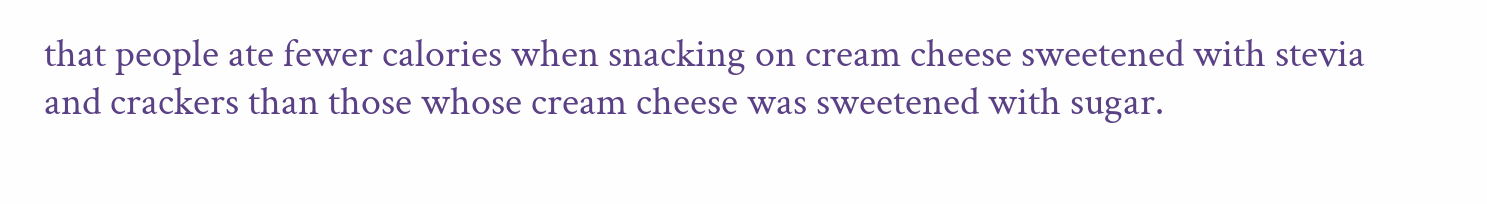that people ate fewer calories when snacking on cream cheese sweetened with stevia and crackers than those whose cream cheese was sweetened with sugar.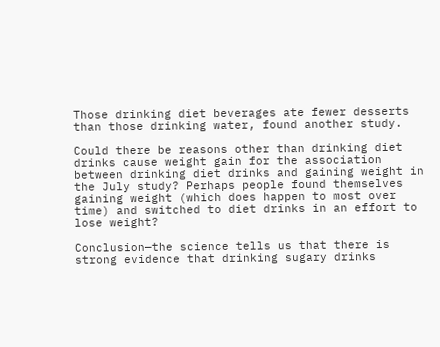Those drinking diet beverages ate fewer desserts than those drinking water, found another study.

Could there be reasons other than drinking diet drinks cause weight gain for the association between drinking diet drinks and gaining weight in the July study? Perhaps people found themselves gaining weight (which does happen to most over time) and switched to diet drinks in an effort to lose weight?

Conclusion—the science tells us that there is strong evidence that drinking sugary drinks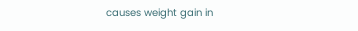causes weight gain in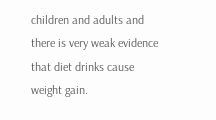children and adults and there is very weak evidence that diet drinks cause weight gain.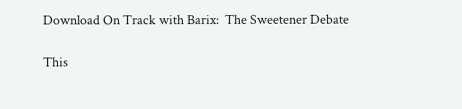Download On Track with Barix:  The Sweetener Debate

This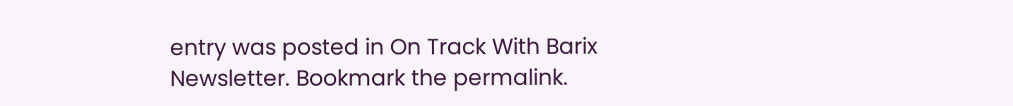entry was posted in On Track With Barix Newsletter. Bookmark the permalink.